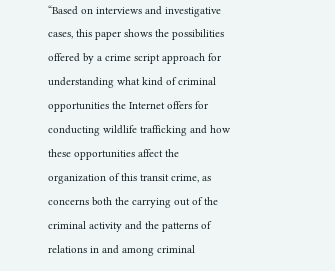“Based on interviews and investigative cases, this paper shows the possibilities offered by a crime script approach for understanding what kind of criminal opportunities the Internet offers for conducting wildlife trafficking and how these opportunities affect the organization of this transit crime, as concerns both the carrying out of the criminal activity and the patterns of relations in and among criminal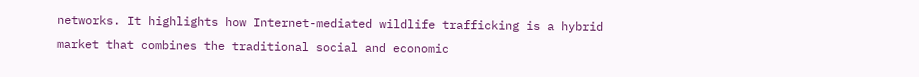networks. It highlights how Internet-mediated wildlife trafficking is a hybrid market that combines the traditional social and economic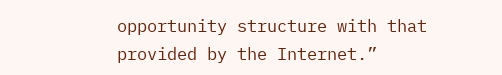opportunity structure with that provided by the Internet.”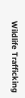Wildlife Trafficking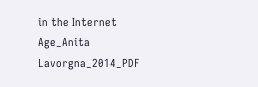in the Internet Age_Anita Lavorgna_2014_PDF